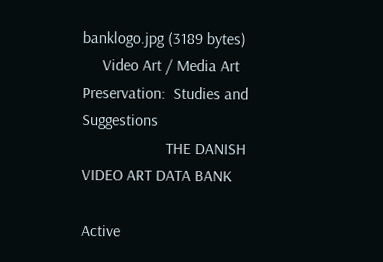banklogo.jpg (3189 bytes)
     Video Art / Media Art Preservation:  Studies and Suggestions
                     THE DANISH VIDEO ART DATA BANK

Active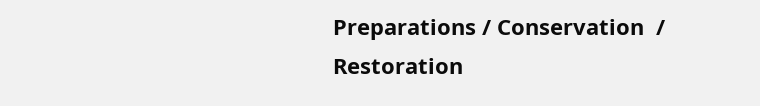Preparations / Conservation  / Restoration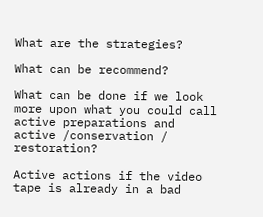What are the strategies?

What can be recommend?

What can be done if we look more upon what you could call active preparations and active /conservation / restoration?

Active actions if the video tape is already in a bad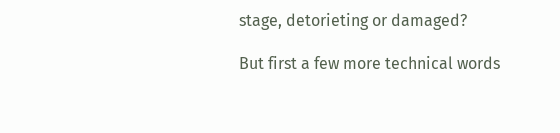stage, detorieting or damaged?

But first a few more technical words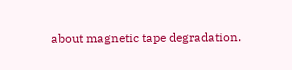about magnetic tape degradation.